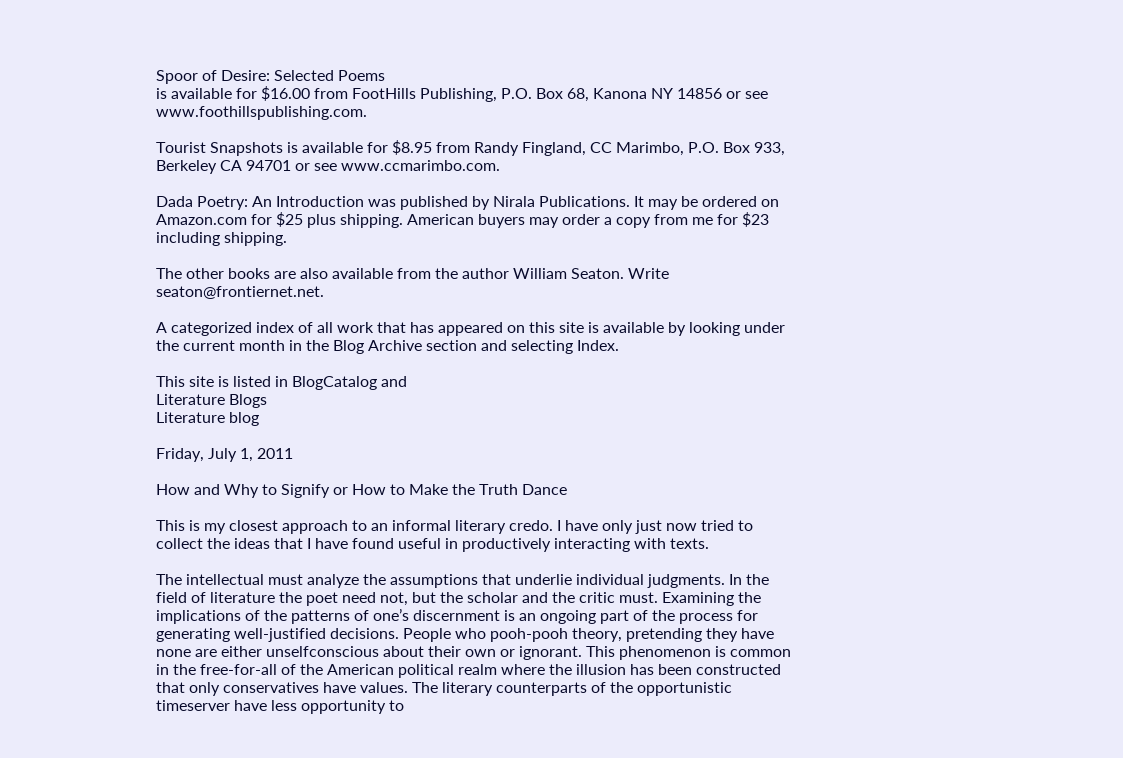Spoor of Desire: Selected Poems
is available for $16.00 from FootHills Publishing, P.O. Box 68, Kanona NY 14856 or see www.foothillspublishing.com.

Tourist Snapshots is available for $8.95 from Randy Fingland, CC Marimbo, P.O. Box 933, Berkeley CA 94701 or see www.ccmarimbo.com.

Dada Poetry: An Introduction was published by Nirala Publications. It may be ordered on Amazon.com for $25 plus shipping. American buyers may order a copy from me for $23 including shipping.

The other books are also available from the author William Seaton. Write seaton@frontiernet.net.

A categorized index of all work that has appeared on this site is available by looking under the current month in the Blog Archive section and selecting Index.

This site is listed in BlogCatalog and
Literature Blogs
Literature blog

Friday, July 1, 2011

How and Why to Signify or How to Make the Truth Dance

This is my closest approach to an informal literary credo. I have only just now tried to collect the ideas that I have found useful in productively interacting with texts.

The intellectual must analyze the assumptions that underlie individual judgments. In the field of literature the poet need not, but the scholar and the critic must. Examining the implications of the patterns of one’s discernment is an ongoing part of the process for generating well-justified decisions. People who pooh-pooh theory, pretending they have none are either unselfconscious about their own or ignorant. This phenomenon is common in the free-for-all of the American political realm where the illusion has been constructed that only conservatives have values. The literary counterparts of the opportunistic timeserver have less opportunity to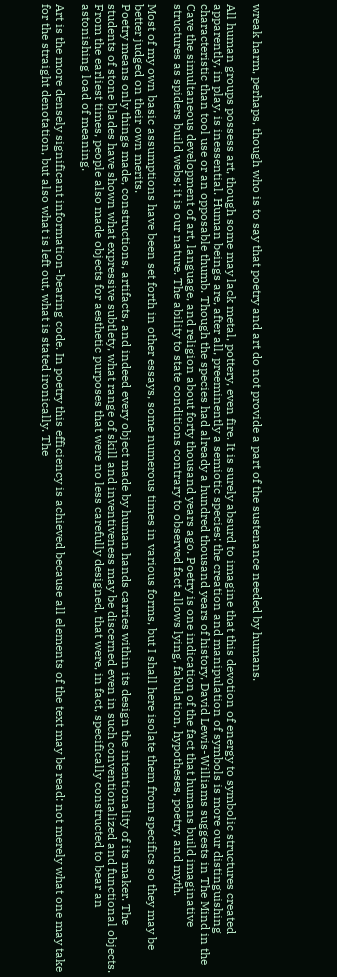wreak harm, perhaps, though who is to say that poetry and art do not provide a part of the sustenance needed by humans.

All human groups possess art, though some may lack metal, pottery, even fire. It is surely absurd to imagine that this devotion of energy to symbolic structures created apparently, in play, is inessential. Human beings are, after all, preeminently a semiotic species: the creation and manipulation of symbols is more our distinguishing characteristic than tool use or an opposable thumb. Though the species had already a hundred thousand years of history, David Lewis-Williams suggests in The Mind in the Cave the simultaneous development of art, language, and religion about forty thousand years ago. Poetry is one indication of the fact that humans build imaginative structures as spiders build webs; it is our nature. The ability to state conditions contrary to observed fact allows lying, fabulation, hypotheses, poetry, and myth.

Most of my own basic assumptions have been set forth in other essays, some numerous times in various forms, but I shall here isolate them from specifics so they may be better judged on their own merits.
Poetry means only things made, constructions, artifacts, and indeed every object made by human hands carries within its design the intentionality of its maker. The students of stone blades have shown what expressive subtlety, what range of skill and inventiveness may be discerned even in such conventionalized and functional objects. From the earliest times, people also made objects for aesthetic purposes that were no less carefully designed, that were, in fact, specifically constructed to bear an astonishing load of meaning.

Art is the more densely significant information-bearing code. In poetry this efficiency is achieved because all elements of the text may be read: not merely what one may take for the straight denotation, but also what is left out, what is stated ironically. The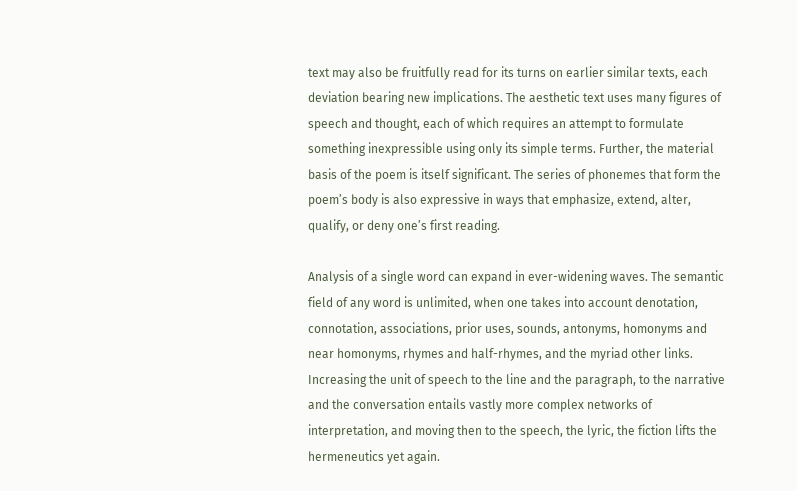text may also be fruitfully read for its turns on earlier similar texts, each deviation bearing new implications. The aesthetic text uses many figures of speech and thought, each of which requires an attempt to formulate something inexpressible using only its simple terms. Further, the material basis of the poem is itself significant. The series of phonemes that form the poem’s body is also expressive in ways that emphasize, extend, alter, qualify, or deny one’s first reading.

Analysis of a single word can expand in ever-widening waves. The semantic field of any word is unlimited, when one takes into account denotation, connotation, associations, prior uses, sounds, antonyms, homonyms and near homonyms, rhymes and half-rhymes, and the myriad other links. Increasing the unit of speech to the line and the paragraph, to the narrative and the conversation entails vastly more complex networks of interpretation, and moving then to the speech, the lyric, the fiction lifts the hermeneutics yet again.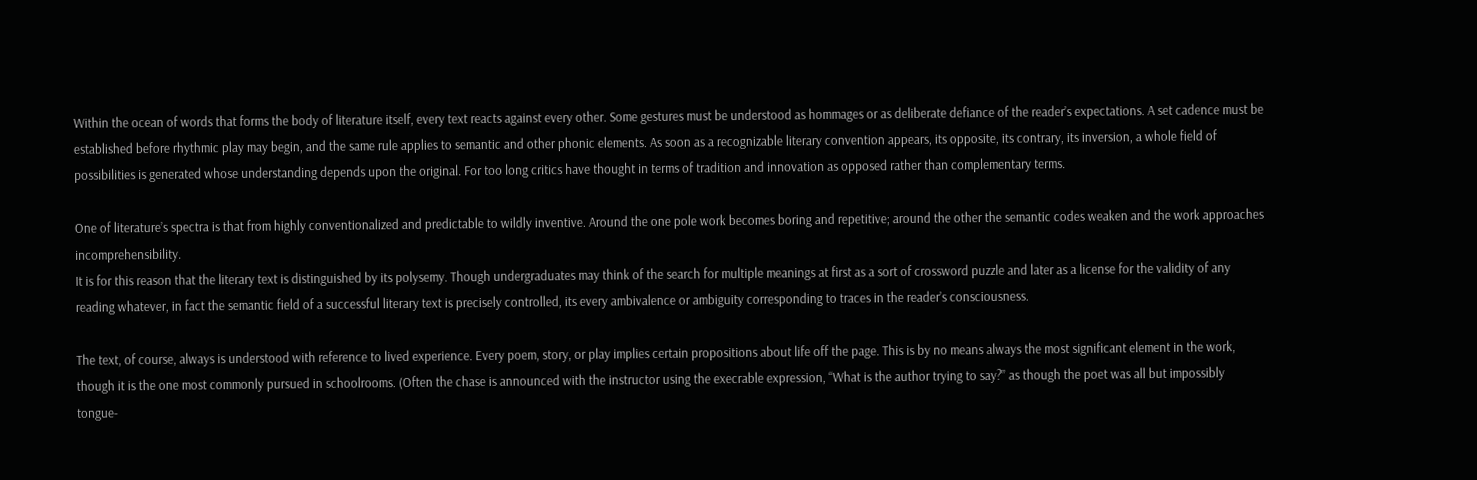Within the ocean of words that forms the body of literature itself, every text reacts against every other. Some gestures must be understood as hommages or as deliberate defiance of the reader’s expectations. A set cadence must be established before rhythmic play may begin, and the same rule applies to semantic and other phonic elements. As soon as a recognizable literary convention appears, its opposite, its contrary, its inversion, a whole field of possibilities is generated whose understanding depends upon the original. For too long critics have thought in terms of tradition and innovation as opposed rather than complementary terms.

One of literature’s spectra is that from highly conventionalized and predictable to wildly inventive. Around the one pole work becomes boring and repetitive; around the other the semantic codes weaken and the work approaches incomprehensibility.
It is for this reason that the literary text is distinguished by its polysemy. Though undergraduates may think of the search for multiple meanings at first as a sort of crossword puzzle and later as a license for the validity of any reading whatever, in fact the semantic field of a successful literary text is precisely controlled, its every ambivalence or ambiguity corresponding to traces in the reader’s consciousness.

The text, of course, always is understood with reference to lived experience. Every poem, story, or play implies certain propositions about life off the page. This is by no means always the most significant element in the work, though it is the one most commonly pursued in schoolrooms. (Often the chase is announced with the instructor using the execrable expression, “What is the author trying to say?” as though the poet was all but impossibly tongue-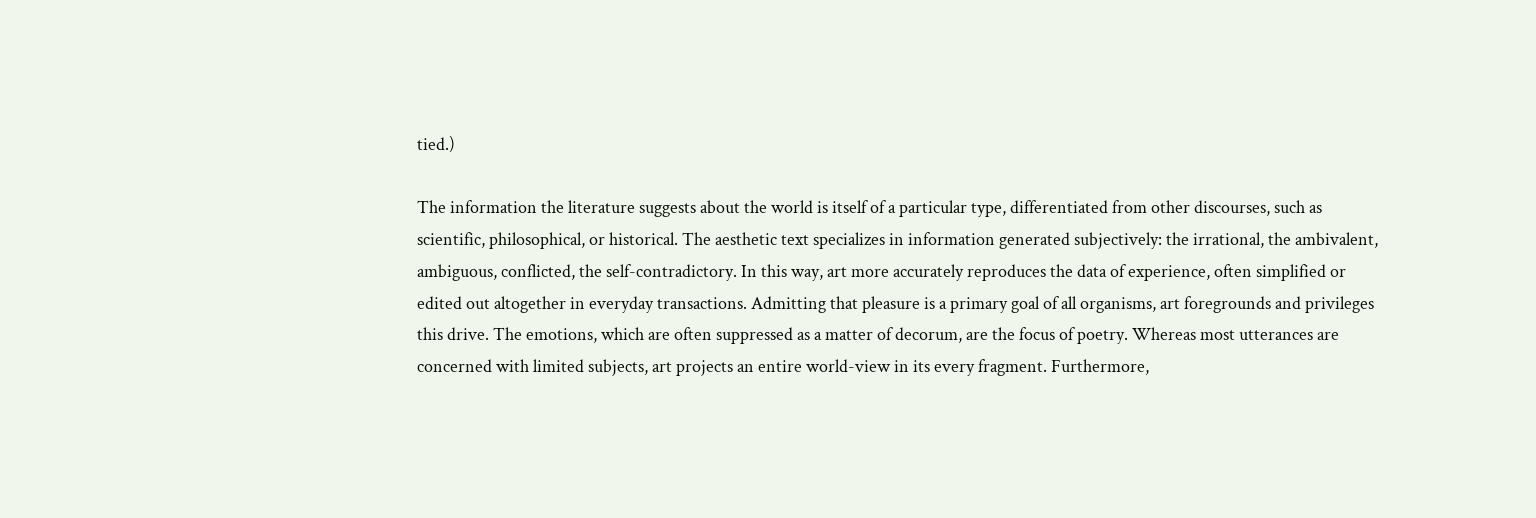tied.)

The information the literature suggests about the world is itself of a particular type, differentiated from other discourses, such as scientific, philosophical, or historical. The aesthetic text specializes in information generated subjectively: the irrational, the ambivalent, ambiguous, conflicted, the self-contradictory. In this way, art more accurately reproduces the data of experience, often simplified or edited out altogether in everyday transactions. Admitting that pleasure is a primary goal of all organisms, art foregrounds and privileges this drive. The emotions, which are often suppressed as a matter of decorum, are the focus of poetry. Whereas most utterances are concerned with limited subjects, art projects an entire world-view in its every fragment. Furthermore,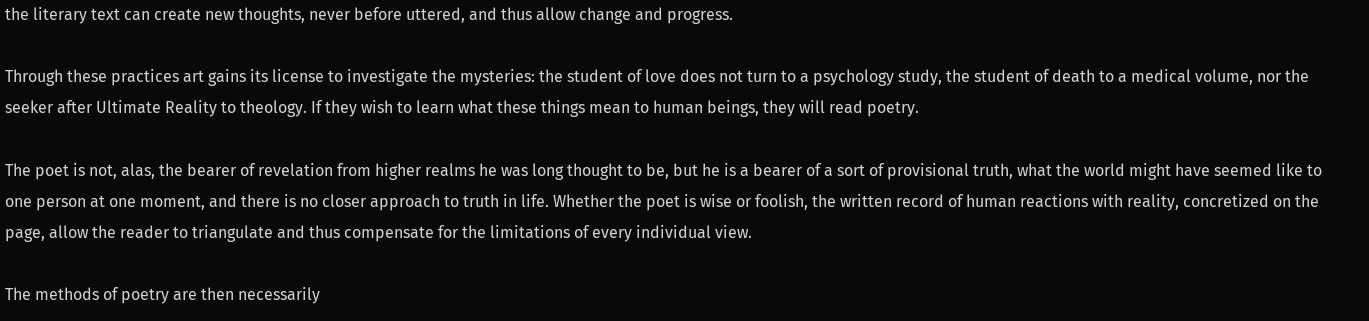the literary text can create new thoughts, never before uttered, and thus allow change and progress.

Through these practices art gains its license to investigate the mysteries: the student of love does not turn to a psychology study, the student of death to a medical volume, nor the seeker after Ultimate Reality to theology. If they wish to learn what these things mean to human beings, they will read poetry.

The poet is not, alas, the bearer of revelation from higher realms he was long thought to be, but he is a bearer of a sort of provisional truth, what the world might have seemed like to one person at one moment, and there is no closer approach to truth in life. Whether the poet is wise or foolish, the written record of human reactions with reality, concretized on the page, allow the reader to triangulate and thus compensate for the limitations of every individual view.

The methods of poetry are then necessarily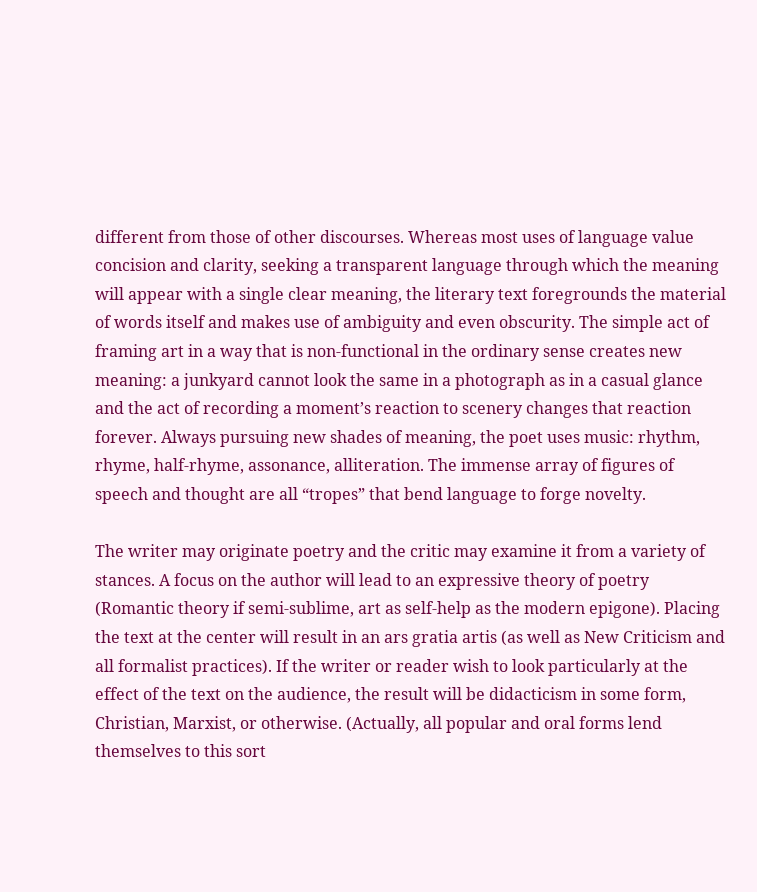different from those of other discourses. Whereas most uses of language value concision and clarity, seeking a transparent language through which the meaning will appear with a single clear meaning, the literary text foregrounds the material of words itself and makes use of ambiguity and even obscurity. The simple act of framing art in a way that is non-functional in the ordinary sense creates new meaning: a junkyard cannot look the same in a photograph as in a casual glance and the act of recording a moment’s reaction to scenery changes that reaction forever. Always pursuing new shades of meaning, the poet uses music: rhythm, rhyme, half-rhyme, assonance, alliteration. The immense array of figures of speech and thought are all “tropes” that bend language to forge novelty.

The writer may originate poetry and the critic may examine it from a variety of stances. A focus on the author will lead to an expressive theory of poetry (Romantic theory if semi-sublime, art as self-help as the modern epigone). Placing the text at the center will result in an ars gratia artis (as well as New Criticism and all formalist practices). If the writer or reader wish to look particularly at the effect of the text on the audience, the result will be didacticism in some form, Christian, Marxist, or otherwise. (Actually, all popular and oral forms lend themselves to this sort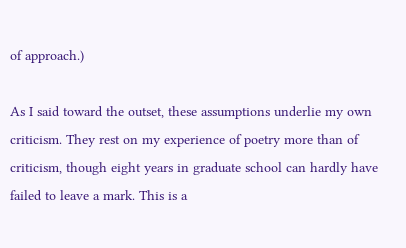of approach.)

As I said toward the outset, these assumptions underlie my own criticism. They rest on my experience of poetry more than of criticism, though eight years in graduate school can hardly have failed to leave a mark. This is a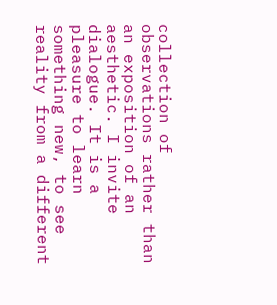collection of observations rather than an exposition of an aesthetic. I invite dialogue. It is a pleasure to learn something new, to see reality from a different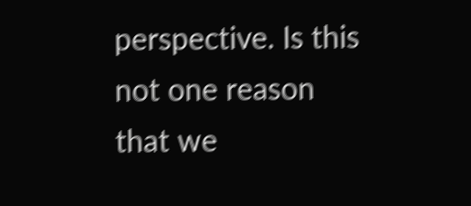perspective. Is this not one reason that we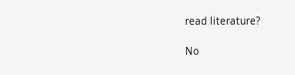read literature?

No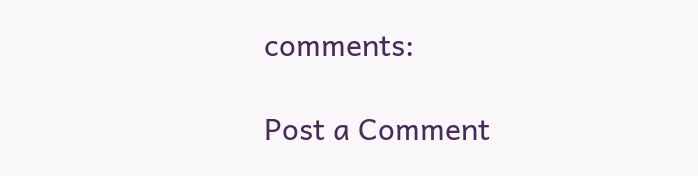comments:

Post a Comment